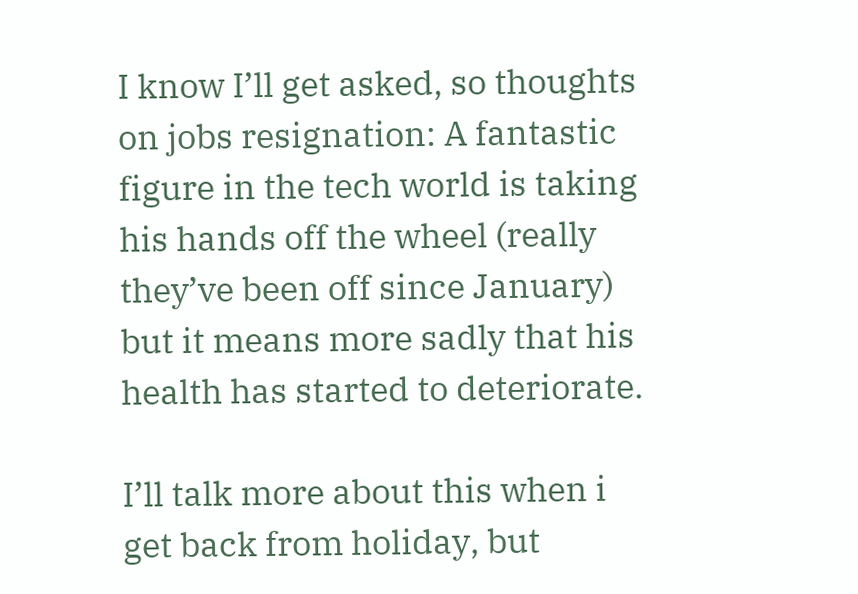I know I’ll get asked, so thoughts on jobs resignation: A fantastic figure in the tech world is taking his hands off the wheel (really they’ve been off since January) but it means more sadly that his health has started to deteriorate.

I’ll talk more about this when i get back from holiday, but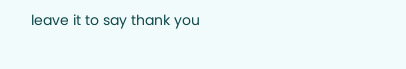leave it to say thank you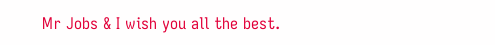Mr Jobs & I wish you all the best.